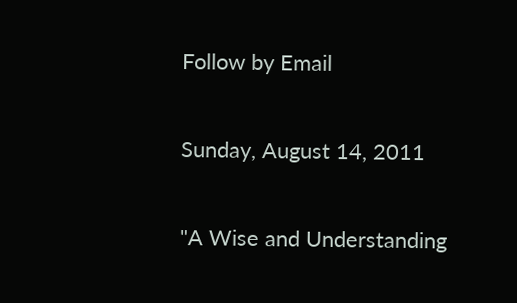Follow by Email

Sunday, August 14, 2011

"A Wise and Understanding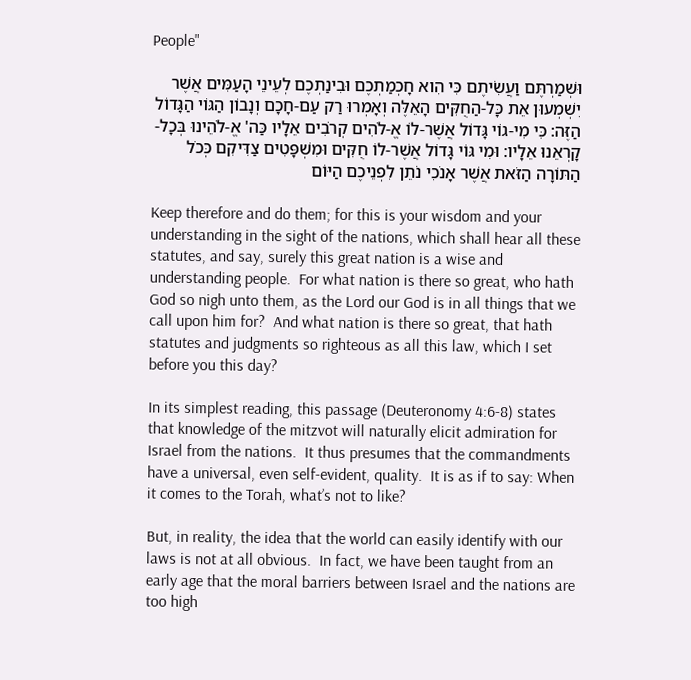People"

וּשְׁמַרְתֶּם וַעֲשִֹיתֶם כִּי הִוא חָכְמַתְכֶם וּבִינַתְכֶם לְעֵינֵי הָעַמִּים אֲשֶׁר יִשְׁמְעוּן אֵת כָּל-הַחֻקִּים הָאֵלֶּה וְאָמְרוּ רַק עַם-חָכָם וְנָבוֹן הַגּוֹי הַגָּדוֹל הַזֶּה: כִּי מִי-גוֹי גָּדוֹל אֲשֶׁר-לוֹ אֱ-לֹהִים קְרֹבִים אֵלָיו כַּה' אֱ-לֹהֵינוּ בְּכָל-קָרְאֵנוּ אֵלָיו: וּמִי גּוֹי גָּדוֹל אֲשֶׁר-לוֹ חֻקִּים וּמִשְׁפָּטִים צַדִּיקִם כְּכֹל הַתּוֹרָה הַזֹּאת אֲשֶׁר אָנֹכִי נֹתֵן לִפְנֵיכֶם הַיּוֹם

Keep therefore and do them; for this is your wisdom and your understanding in the sight of the nations, which shall hear all these statutes, and say, surely this great nation is a wise and understanding people.  For what nation is there so great, who hath God so nigh unto them, as the Lord our God is in all things that we call upon him for?  And what nation is there so great, that hath statutes and judgments so righteous as all this law, which I set before you this day?

In its simplest reading, this passage (Deuteronomy 4:6-8) states that knowledge of the mitzvot will naturally elicit admiration for Israel from the nations.  It thus presumes that the commandments have a universal, even self-evident, quality.  It is as if to say: When it comes to the Torah, what’s not to like?

But, in reality, the idea that the world can easily identify with our laws is not at all obvious.  In fact, we have been taught from an early age that the moral barriers between Israel and the nations are too high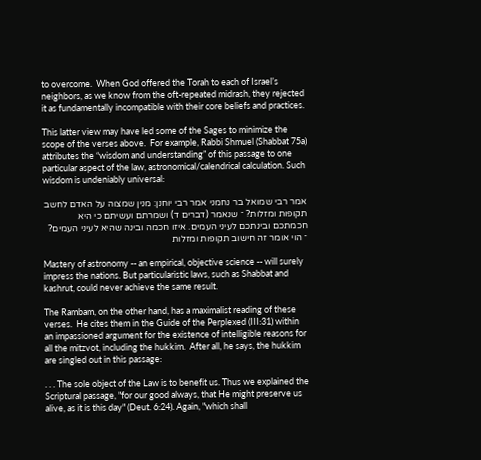to overcome.  When God offered the Torah to each of Israel’s neighbors, as we know from the oft-repeated midrash, they rejected it as fundamentally incompatible with their core beliefs and practices.

This latter view may have led some of the Sages to minimize the scope of the verses above.  For example, Rabbi Shmuel (Shabbat 75a) attributes the “wisdom and understanding” of this passage to one particular aspect of the law, astronomical/calendrical calculation. Such wisdom is undeniably universal:

אמר רבי שמואל בר נחמני אמר רבי יוחנן: מנין שמצוה על האדם לחשב תקופות ומזלות? ־ שנאמר (דברים ד) ושמרתם ועשיתם כי היא חכמתכם ובינתכם לעיני העמים. איזו חכמה ובינה שהיא לעיני העמים? ־ הוי אומר זה חישוב תקופות ומזלות

Mastery of astronomy -- an empirical, objective science -- will surely impress the nations. But particularistic laws, such as Shabbat and kashrut, could never achieve the same result.

The Rambam, on the other hand, has a maximalist reading of these verses.  He cites them in the Guide of the Perplexed (III:31) within an impassioned argument for the existence of intelligible reasons for all the mitzvot, including the hukkim.  After all, he says, the hukkim are singled out in this passage:

. . . The sole object of the Law is to benefit us. Thus we explained the Scriptural passage, "for our good always, that He might preserve us alive, as it is this day" (Deut. 6:24). Again, "which shall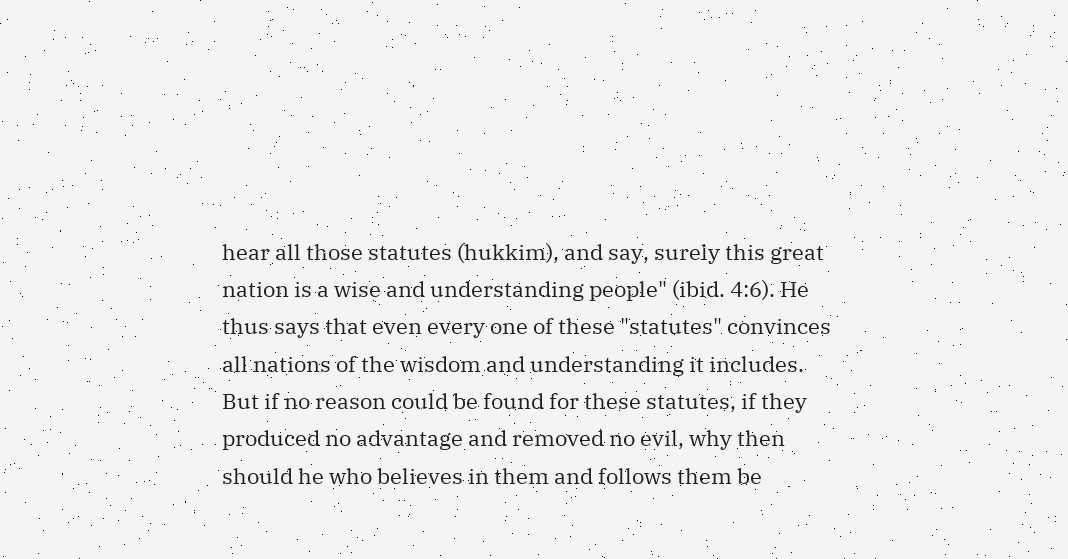hear all those statutes (hukkim), and say, surely this great nation is a wise and understanding people" (ibid. 4:6). He thus says that even every one of these "statutes" convinces all nations of the wisdom and understanding it includes.  But if no reason could be found for these statutes, if they produced no advantage and removed no evil, why then should he who believes in them and follows them be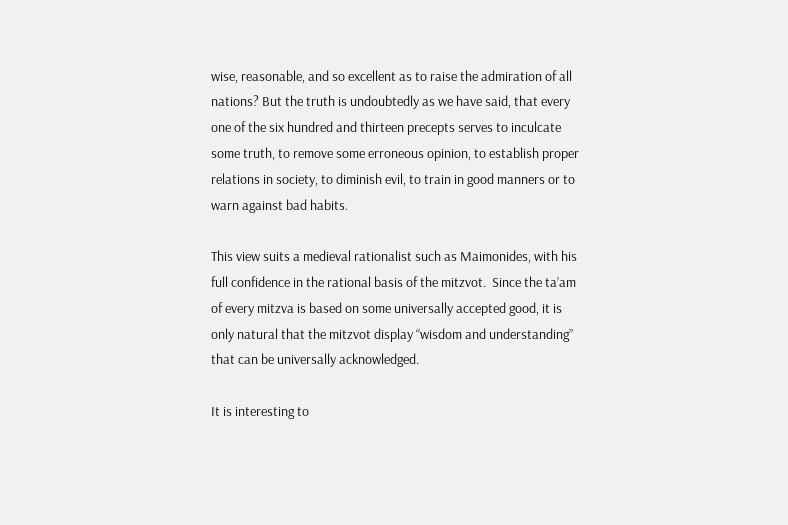wise, reasonable, and so excellent as to raise the admiration of all nations? But the truth is undoubtedly as we have said, that every one of the six hundred and thirteen precepts serves to inculcate some truth, to remove some erroneous opinion, to establish proper relations in society, to diminish evil, to train in good manners or to warn against bad habits.

This view suits a medieval rationalist such as Maimonides, with his full confidence in the rational basis of the mitzvot.  Since the ta’am of every mitzva is based on some universally accepted good, it is only natural that the mitzvot display “wisdom and understanding” that can be universally acknowledged.

It is interesting to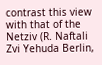contrast this view with that of the Netziv (R. Naftali Zvi Yehuda Berlin,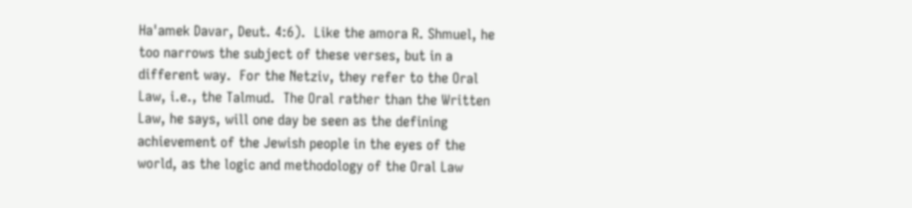Ha'amek Davar, Deut. 4:6).  Like the amora R. Shmuel, he too narrows the subject of these verses, but in a different way.  For the Netziv, they refer to the Oral Law, i.e., the Talmud.  The Oral rather than the Written Law, he says, will one day be seen as the defining achievement of the Jewish people in the eyes of the world, as the logic and methodology of the Oral Law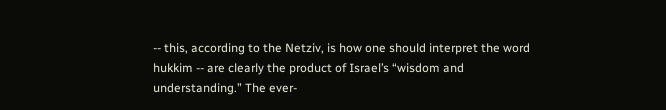-- this, according to the Netziv, is how one should interpret the word hukkim -- are clearly the product of Israel’s “wisdom and understanding.” The ever-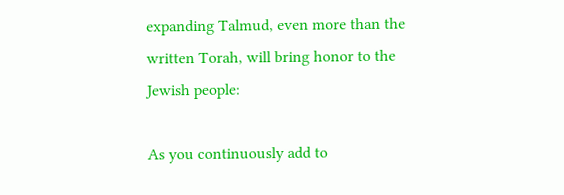expanding Talmud, even more than the written Torah, will bring honor to the Jewish people:

As you continuously add to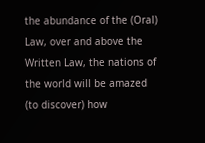the abundance of the (Oral) Law, over and above the Written Law, the nations of the world will be amazed (to discover) how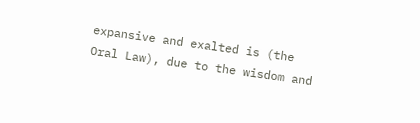expansive and exalted is (the Oral Law), due to the wisdom and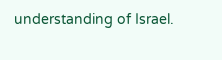understanding of Israel.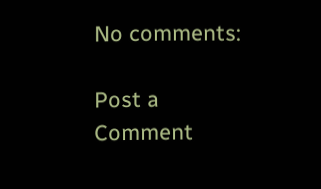No comments:

Post a Comment